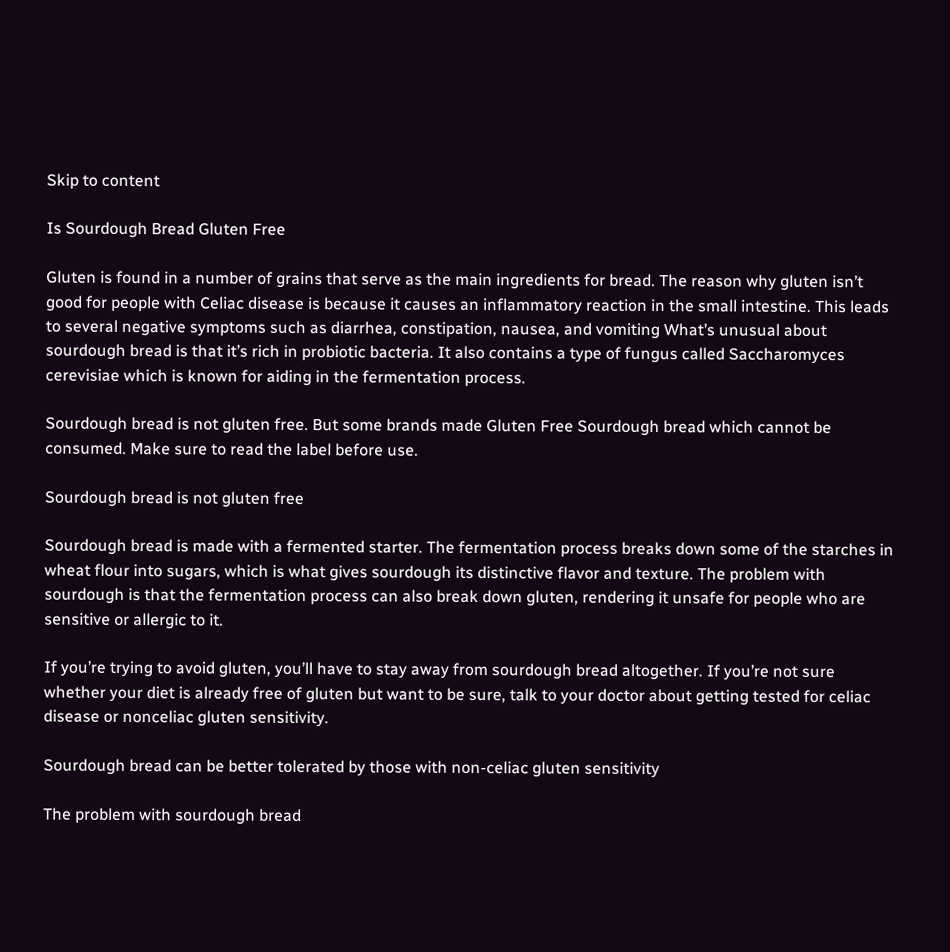Skip to content

Is Sourdough Bread Gluten Free

Gluten is found in a number of grains that serve as the main ingredients for bread. The reason why gluten isn’t good for people with Celiac disease is because it causes an inflammatory reaction in the small intestine. This leads to several negative symptoms such as diarrhea, constipation, nausea, and vomiting What’s unusual about sourdough bread is that it’s rich in probiotic bacteria. It also contains a type of fungus called Saccharomyces cerevisiae which is known for aiding in the fermentation process.

Sourdough bread is not gluten free. But some brands made Gluten Free Sourdough bread which cannot be consumed. Make sure to read the label before use.

Sourdough bread is not gluten free

Sourdough bread is made with a fermented starter. The fermentation process breaks down some of the starches in wheat flour into sugars, which is what gives sourdough its distinctive flavor and texture. The problem with sourdough is that the fermentation process can also break down gluten, rendering it unsafe for people who are sensitive or allergic to it.

If you’re trying to avoid gluten, you’ll have to stay away from sourdough bread altogether. If you’re not sure whether your diet is already free of gluten but want to be sure, talk to your doctor about getting tested for celiac disease or nonceliac gluten sensitivity.

Sourdough bread can be better tolerated by those with non-celiac gluten sensitivity

The problem with sourdough bread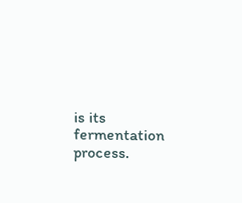is its fermentation process.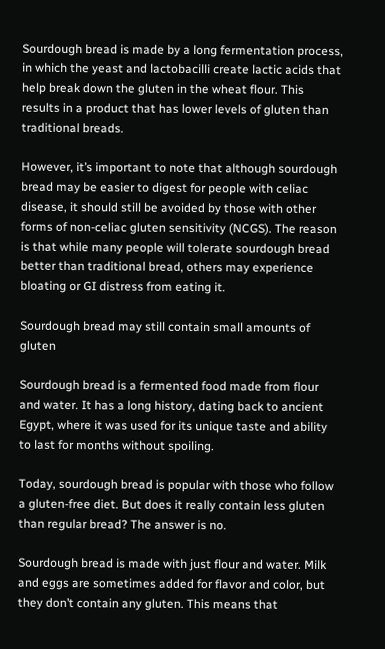Sourdough bread is made by a long fermentation process, in which the yeast and lactobacilli create lactic acids that help break down the gluten in the wheat flour. This results in a product that has lower levels of gluten than traditional breads.

However, it’s important to note that although sourdough bread may be easier to digest for people with celiac disease, it should still be avoided by those with other forms of non-celiac gluten sensitivity (NCGS). The reason is that while many people will tolerate sourdough bread better than traditional bread, others may experience bloating or GI distress from eating it.

Sourdough bread may still contain small amounts of gluten

Sourdough bread is a fermented food made from flour and water. It has a long history, dating back to ancient Egypt, where it was used for its unique taste and ability to last for months without spoiling.

Today, sourdough bread is popular with those who follow a gluten-free diet. But does it really contain less gluten than regular bread? The answer is no.

Sourdough bread is made with just flour and water. Milk and eggs are sometimes added for flavor and color, but they don’t contain any gluten. This means that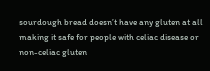sourdough bread doesn’t have any gluten at all making it safe for people with celiac disease or non-celiac gluten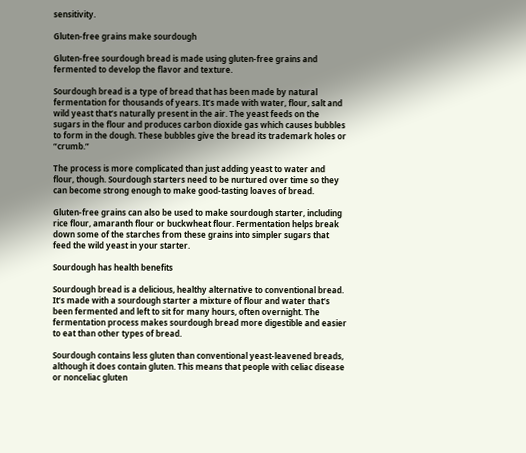sensitivity.

Gluten-free grains make sourdough

Gluten-free sourdough bread is made using gluten-free grains and fermented to develop the flavor and texture.

Sourdough bread is a type of bread that has been made by natural fermentation for thousands of years. It’s made with water, flour, salt and wild yeast that’s naturally present in the air. The yeast feeds on the sugars in the flour and produces carbon dioxide gas which causes bubbles to form in the dough. These bubbles give the bread its trademark holes or “crumb.”

The process is more complicated than just adding yeast to water and flour, though. Sourdough starters need to be nurtured over time so they can become strong enough to make good-tasting loaves of bread.

Gluten-free grains can also be used to make sourdough starter, including rice flour, amaranth flour or buckwheat flour. Fermentation helps break down some of the starches from these grains into simpler sugars that feed the wild yeast in your starter.

Sourdough has health benefits

Sourdough bread is a delicious, healthy alternative to conventional bread. It’s made with a sourdough starter a mixture of flour and water that’s been fermented and left to sit for many hours, often overnight. The fermentation process makes sourdough bread more digestible and easier to eat than other types of bread.

Sourdough contains less gluten than conventional yeast-leavened breads, although it does contain gluten. This means that people with celiac disease or nonceliac gluten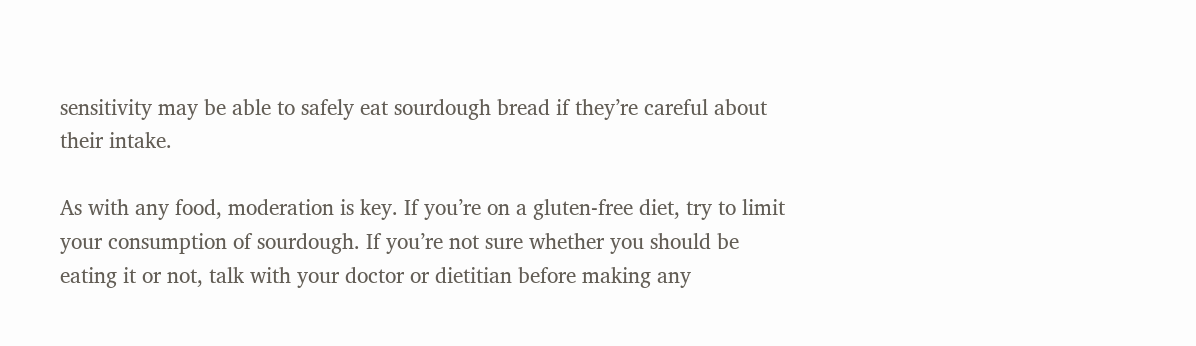sensitivity may be able to safely eat sourdough bread if they’re careful about their intake.

As with any food, moderation is key. If you’re on a gluten-free diet, try to limit your consumption of sourdough. If you’re not sure whether you should be eating it or not, talk with your doctor or dietitian before making any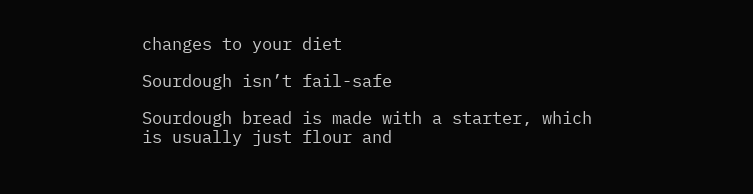changes to your diet

Sourdough isn’t fail-safe

Sourdough bread is made with a starter, which is usually just flour and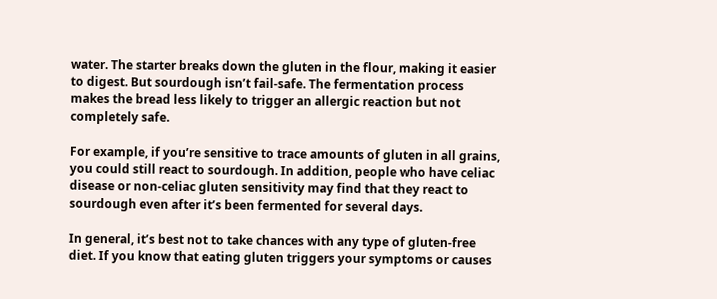water. The starter breaks down the gluten in the flour, making it easier to digest. But sourdough isn’t fail-safe. The fermentation process makes the bread less likely to trigger an allergic reaction but not completely safe.

For example, if you’re sensitive to trace amounts of gluten in all grains, you could still react to sourdough. In addition, people who have celiac disease or non-celiac gluten sensitivity may find that they react to sourdough even after it’s been fermented for several days.

In general, it’s best not to take chances with any type of gluten-free diet. If you know that eating gluten triggers your symptoms or causes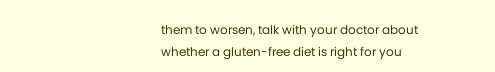them to worsen, talk with your doctor about whether a gluten-free diet is right for you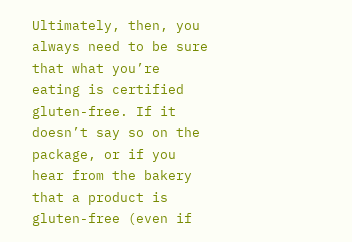Ultimately, then, you always need to be sure that what you’re eating is certified gluten-free. If it doesn’t say so on the package, or if you hear from the bakery that a product is gluten-free (even if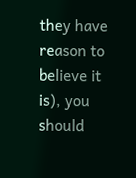they have reason to believe it is), you should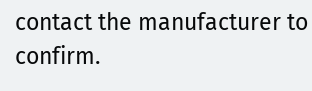contact the manufacturer to confirm.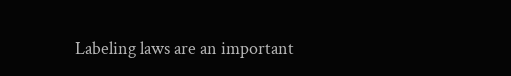Labeling laws are an important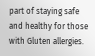part of staying safe and healthy for those with Gluten allergies.